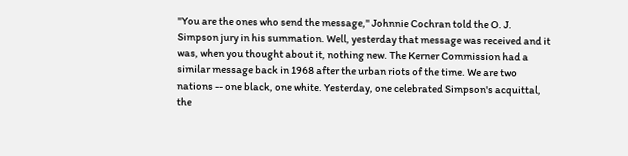"You are the ones who send the message," Johnnie Cochran told the O. J. Simpson jury in his summation. Well, yesterday that message was received and it was, when you thought about it, nothing new. The Kerner Commission had a similar message back in 1968 after the urban riots of the time. We are two nations -- one black, one white. Yesterday, one celebrated Simpson's acquittal, the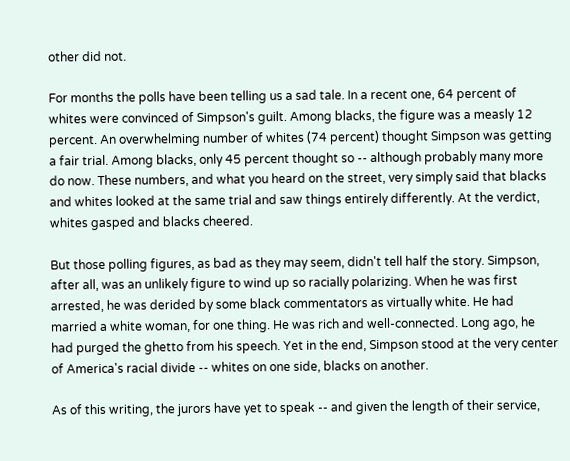other did not.

For months the polls have been telling us a sad tale. In a recent one, 64 percent of whites were convinced of Simpson's guilt. Among blacks, the figure was a measly 12 percent. An overwhelming number of whites (74 percent) thought Simpson was getting a fair trial. Among blacks, only 45 percent thought so -- although probably many more do now. These numbers, and what you heard on the street, very simply said that blacks and whites looked at the same trial and saw things entirely differently. At the verdict, whites gasped and blacks cheered.

But those polling figures, as bad as they may seem, didn't tell half the story. Simpson, after all, was an unlikely figure to wind up so racially polarizing. When he was first arrested, he was derided by some black commentators as virtually white. He had married a white woman, for one thing. He was rich and well-connected. Long ago, he had purged the ghetto from his speech. Yet in the end, Simpson stood at the very center of America's racial divide -- whites on one side, blacks on another.

As of this writing, the jurors have yet to speak -- and given the length of their service,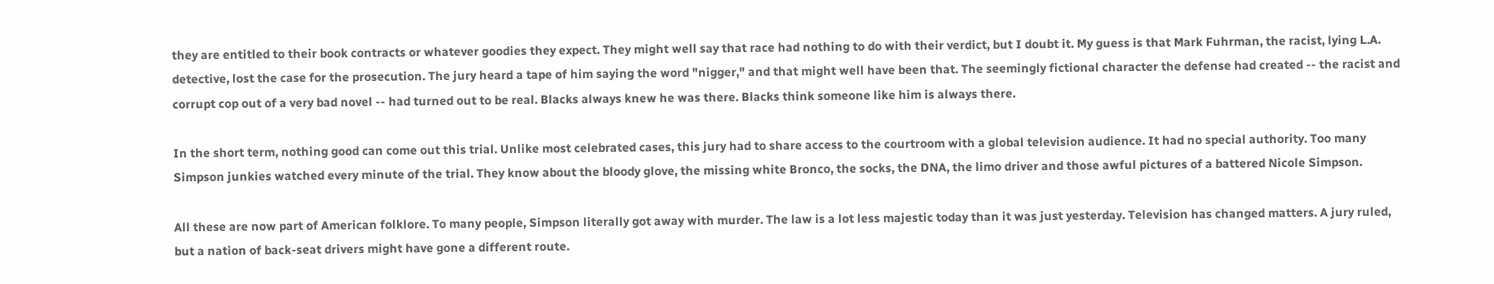they are entitled to their book contracts or whatever goodies they expect. They might well say that race had nothing to do with their verdict, but I doubt it. My guess is that Mark Fuhrman, the racist, lying L.A. detective, lost the case for the prosecution. The jury heard a tape of him saying the word "nigger," and that might well have been that. The seemingly fictional character the defense had created -- the racist and corrupt cop out of a very bad novel -- had turned out to be real. Blacks always knew he was there. Blacks think someone like him is always there.

In the short term, nothing good can come out this trial. Unlike most celebrated cases, this jury had to share access to the courtroom with a global television audience. It had no special authority. Too many Simpson junkies watched every minute of the trial. They know about the bloody glove, the missing white Bronco, the socks, the DNA, the limo driver and those awful pictures of a battered Nicole Simpson.

All these are now part of American folklore. To many people, Simpson literally got away with murder. The law is a lot less majestic today than it was just yesterday. Television has changed matters. A jury ruled, but a nation of back-seat drivers might have gone a different route.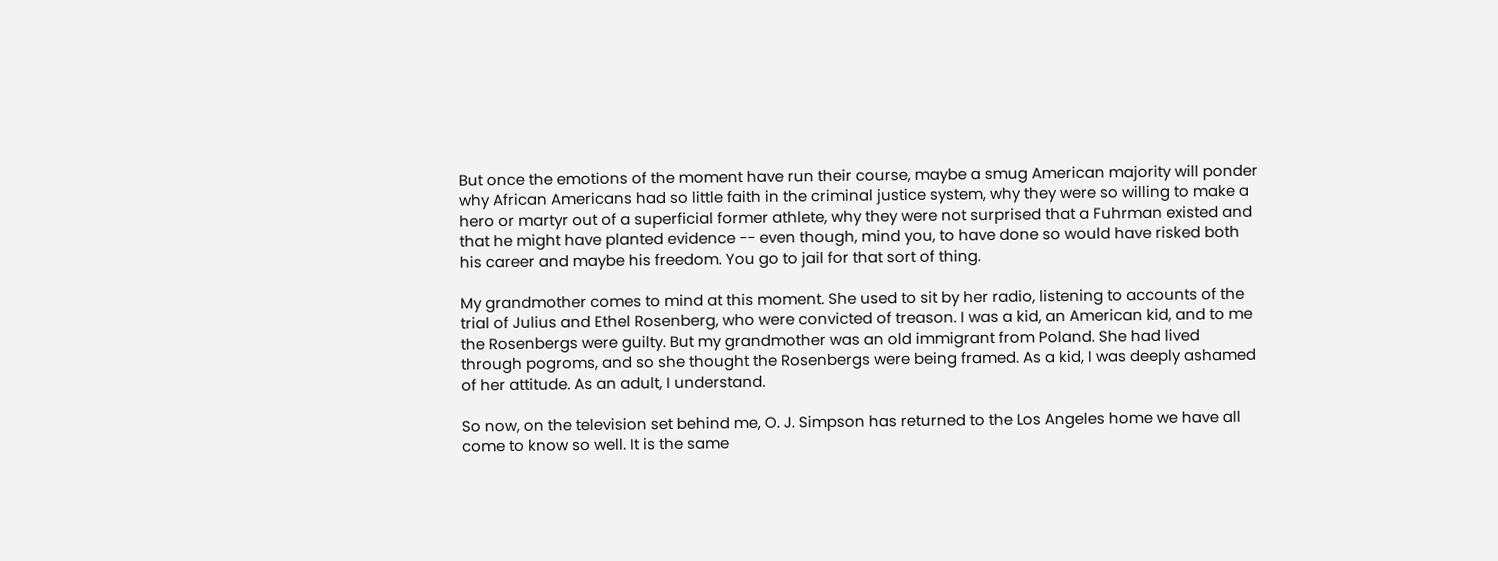But once the emotions of the moment have run their course, maybe a smug American majority will ponder why African Americans had so little faith in the criminal justice system, why they were so willing to make a hero or martyr out of a superficial former athlete, why they were not surprised that a Fuhrman existed and that he might have planted evidence -- even though, mind you, to have done so would have risked both his career and maybe his freedom. You go to jail for that sort of thing.

My grandmother comes to mind at this moment. She used to sit by her radio, listening to accounts of the trial of Julius and Ethel Rosenberg, who were convicted of treason. I was a kid, an American kid, and to me the Rosenbergs were guilty. But my grandmother was an old immigrant from Poland. She had lived through pogroms, and so she thought the Rosenbergs were being framed. As a kid, I was deeply ashamed of her attitude. As an adult, I understand.

So now, on the television set behind me, O. J. Simpson has returned to the Los Angeles home we have all come to know so well. It is the same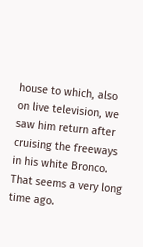house to which, also on live television, we saw him return after cruising the freeways in his white Bronco. That seems a very long time ago.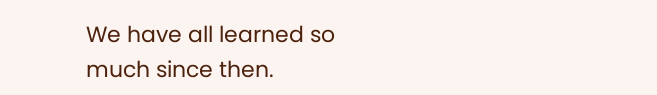We have all learned so much since then.